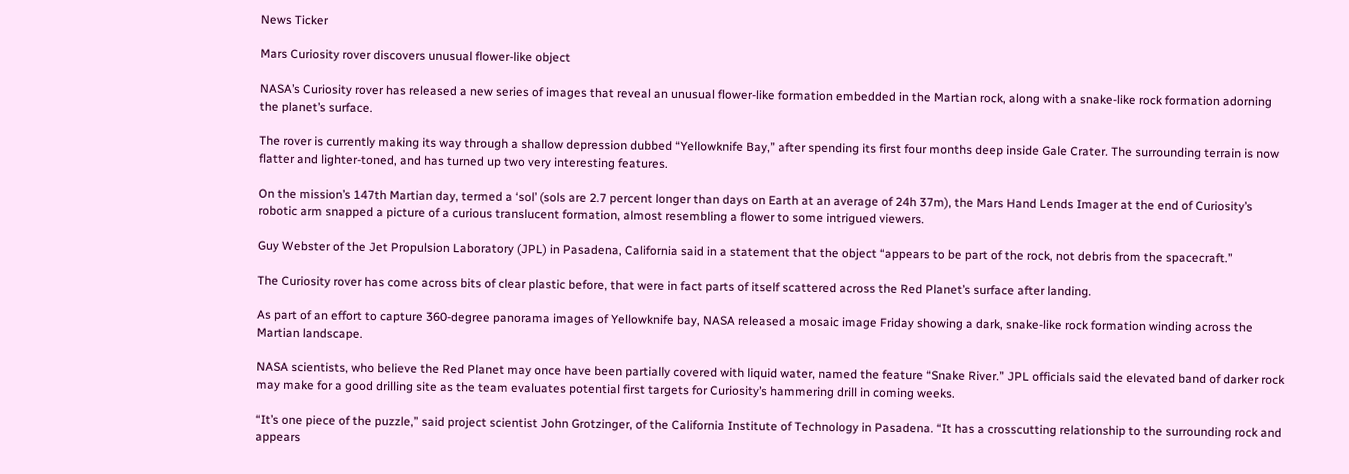News Ticker

Mars Curiosity rover discovers unusual flower-like object

NASA’s Curiosity rover has released a new series of images that reveal an unusual flower-like formation embedded in the Martian rock, along with a snake-like rock formation adorning the planet’s surface.

The rover is currently making its way through a shallow depression dubbed “Yellowknife Bay,” after spending its first four months deep inside Gale Crater. The surrounding terrain is now flatter and lighter-toned, and has turned up two very interesting features.

On the mission’s 147th Martian day, termed a ‘sol’ (sols are 2.7 percent longer than days on Earth at an average of 24h 37m), the Mars Hand Lends Imager at the end of Curiosity’s robotic arm snapped a picture of a curious translucent formation, almost resembling a flower to some intrigued viewers.

Guy Webster of the Jet Propulsion Laboratory (JPL) in Pasadena, California said in a statement that the object “appears to be part of the rock, not debris from the spacecraft.”

The Curiosity rover has come across bits of clear plastic before, that were in fact parts of itself scattered across the Red Planet’s surface after landing.

As part of an effort to capture 360-degree panorama images of Yellowknife bay, NASA released a mosaic image Friday showing a dark, snake-like rock formation winding across the Martian landscape.

NASA scientists, who believe the Red Planet may once have been partially covered with liquid water, named the feature “Snake River.” JPL officials said the elevated band of darker rock may make for a good drilling site as the team evaluates potential first targets for Curiosity’s hammering drill in coming weeks.

“It’s one piece of the puzzle,” said project scientist John Grotzinger, of the California Institute of Technology in Pasadena. “It has a crosscutting relationship to the surrounding rock and appears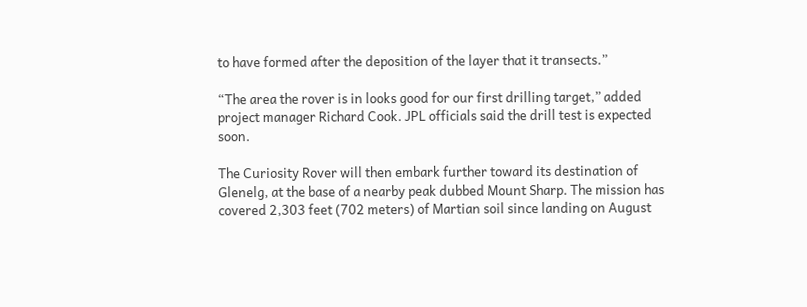to have formed after the deposition of the layer that it transects.”

“The area the rover is in looks good for our first drilling target,” added project manager Richard Cook. JPL officials said the drill test is expected soon.

The Curiosity Rover will then embark further toward its destination of Glenelg, at the base of a nearby peak dubbed Mount Sharp. The mission has covered 2,303 feet (702 meters) of Martian soil since landing on August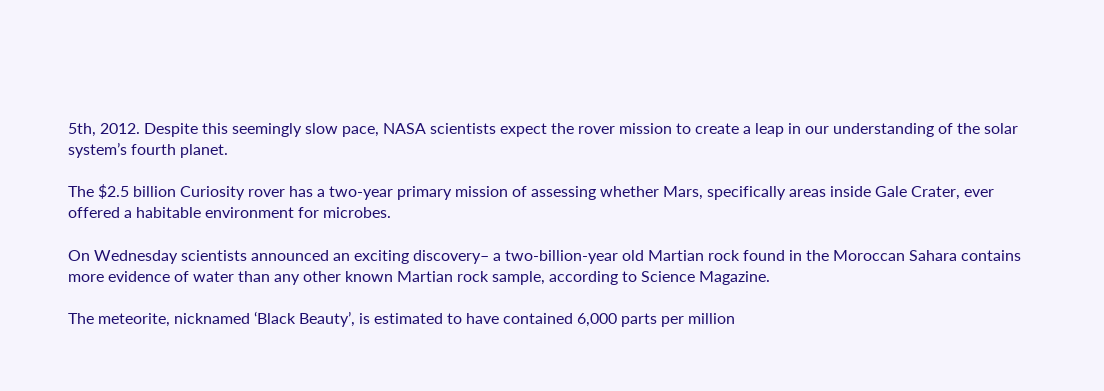5th, 2012. Despite this seemingly slow pace, NASA scientists expect the rover mission to create a leap in our understanding of the solar system’s fourth planet.

The $2.5 billion Curiosity rover has a two-year primary mission of assessing whether Mars, specifically areas inside Gale Crater, ever offered a habitable environment for microbes.

On Wednesday scientists announced an exciting discovery– a two-billion-year old Martian rock found in the Moroccan Sahara contains more evidence of water than any other known Martian rock sample, according to Science Magazine.

The meteorite, nicknamed ‘Black Beauty’, is estimated to have contained 6,000 parts per million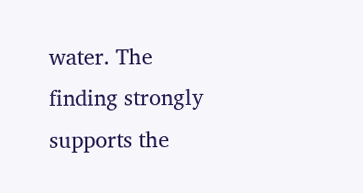water. The finding strongly supports the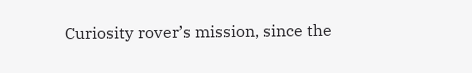Curiosity rover’s mission, since the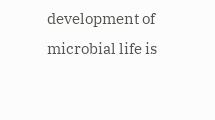development of microbial life is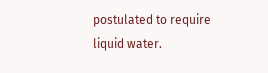postulated to require liquid water.